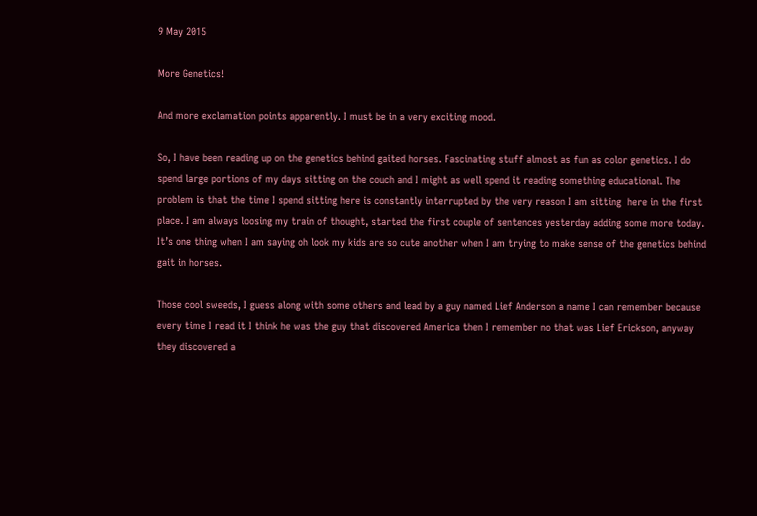9 May 2015

More Genetics!

And more exclamation points apparently. I must be in a very exciting mood.

So, I have been reading up on the genetics behind gaited horses. Fascinating stuff almost as fun as color genetics. I do spend large portions of my days sitting on the couch and I might as well spend it reading something educational. The problem is that the time I spend sitting here is constantly interrupted by the very reason I am sitting  here in the first place. I am always loosing my train of thought, started the first couple of sentences yesterday adding some more today. It’s one thing when I am saying oh look my kids are so cute another when I am trying to make sense of the genetics behind gait in horses.

Those cool sweeds, I guess along with some others and lead by a guy named Lief Anderson a name I can remember because every time I read it I think he was the guy that discovered America then I remember no that was Lief Erickson, anyway they discovered a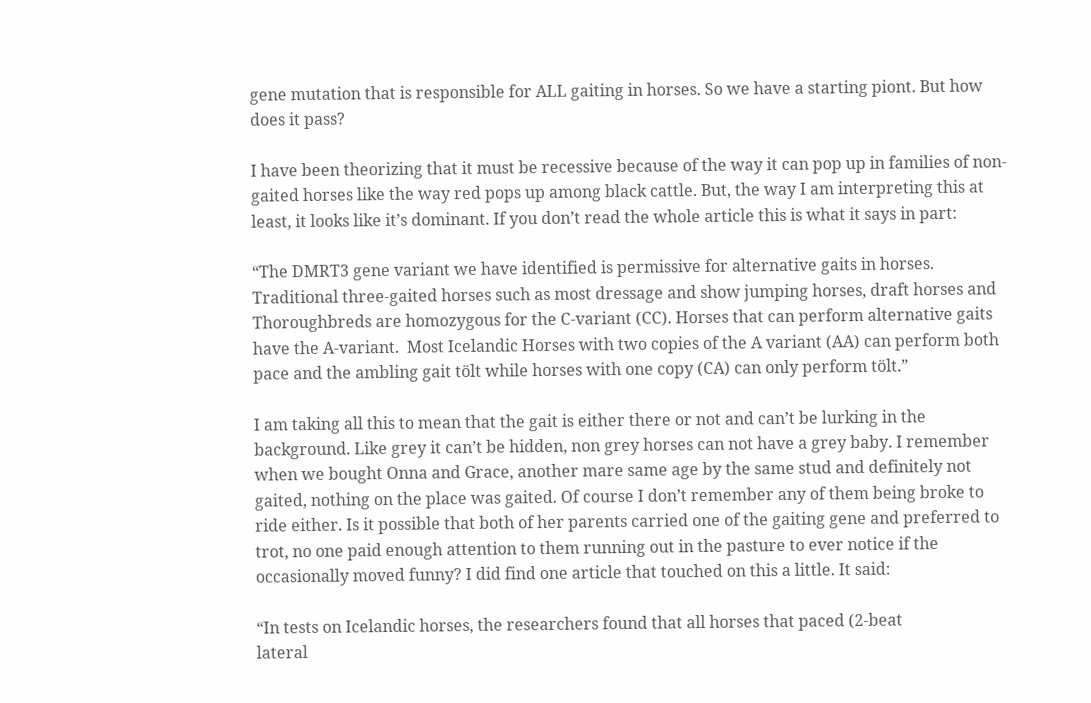gene mutation that is responsible for ALL gaiting in horses. So we have a starting piont. But how does it pass?

I have been theorizing that it must be recessive because of the way it can pop up in families of non-gaited horses like the way red pops up among black cattle. But, the way I am interpreting this at least, it looks like it’s dominant. If you don’t read the whole article this is what it says in part:

“The DMRT3 gene variant we have identified is permissive for alternative gaits in horses. Traditional three-gaited horses such as most dressage and show jumping horses, draft horses and Thoroughbreds are homozygous for the C-variant (CC). Horses that can perform alternative gaits have the A-variant.  Most Icelandic Horses with two copies of the A variant (AA) can perform both pace and the ambling gait tölt while horses with one copy (CA) can only perform tölt.”

I am taking all this to mean that the gait is either there or not and can’t be lurking in the background. Like grey it can’t be hidden, non grey horses can not have a grey baby. I remember when we bought Onna and Grace, another mare same age by the same stud and definitely not gaited, nothing on the place was gaited. Of course I don’t remember any of them being broke to ride either. Is it possible that both of her parents carried one of the gaiting gene and preferred to trot, no one paid enough attention to them running out in the pasture to ever notice if the occasionally moved funny? I did find one article that touched on this a little. It said:

“In tests on Icelandic horses, the researchers found that all horses that paced (2-beat
lateral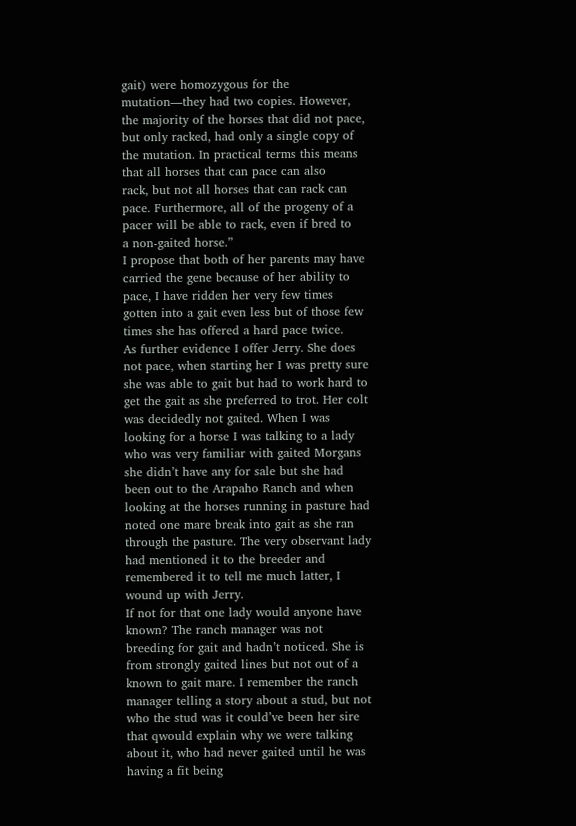gait) were homozygous for the mutation—they had two copies. However, the majority of the horses that did not pace,
but only racked, had only a single copy of the mutation. In practical terms this means that all horses that can pace can also
rack, but not all horses that can rack can pace. Furthermore, all of the progeny of a pacer will be able to rack, even if bred to
a non-gaited horse.”
I propose that both of her parents may have carried the gene because of her ability to pace, I have ridden her very few times gotten into a gait even less but of those few times she has offered a hard pace twice.
As further evidence I offer Jerry. She does not pace, when starting her I was pretty sure she was able to gait but had to work hard to get the gait as she preferred to trot. Her colt was decidedly not gaited. When I was looking for a horse I was talking to a lady who was very familiar with gaited Morgans she didn’t have any for sale but she had been out to the Arapaho Ranch and when looking at the horses running in pasture had noted one mare break into gait as she ran through the pasture. The very observant lady had mentioned it to the breeder and remembered it to tell me much latter, I wound up with Jerry.
If not for that one lady would anyone have known? The ranch manager was not breeding for gait and hadn’t noticed. She is from strongly gaited lines but not out of a known to gait mare. I remember the ranch manager telling a story about a stud, but not who the stud was it could’ve been her sire that qwould explain why we were talking about it, who had never gaited until he was having a fit being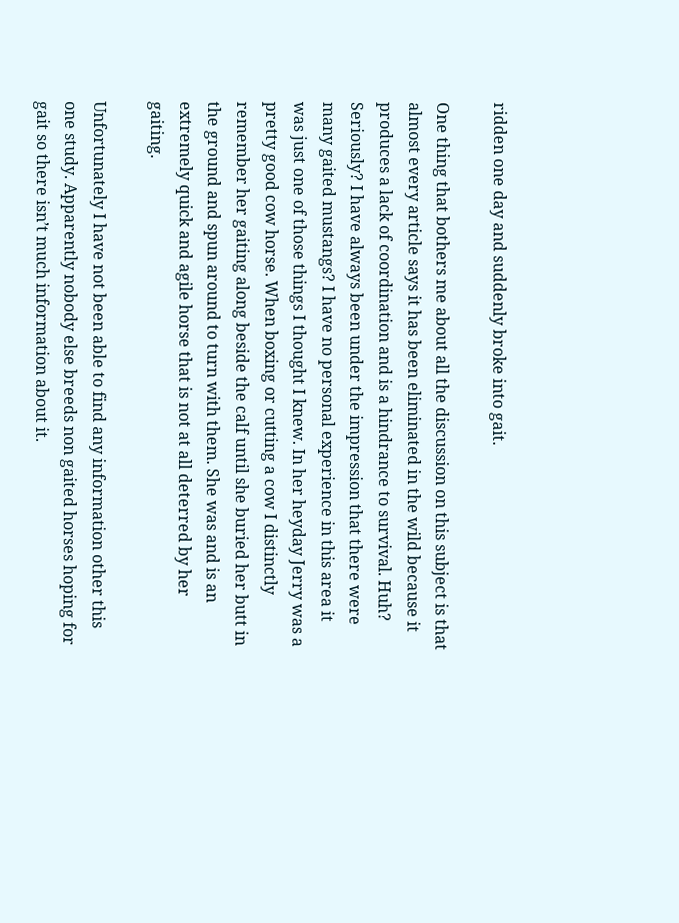ridden one day and suddenly broke into gait.

One thing that bothers me about all the discussion on this subject is that almost every article says it has been eliminated in the wild because it produces a lack of coordination and is a hindrance to survival. Huh? Seriously? I have always been under the impression that there were many gaited mustangs? I have no personal experience in this area it was just one of those things I thought I knew. In her heyday Jerry was a pretty good cow horse. When boxing or cutting a cow I distinctly remember her gaiting along beside the calf until she buried her butt in the ground and spun around to turn with them. She was and is an extremely quick and agile horse that is not at all deterred by her gaiting.

Unfortunately I have not been able to find any information other this one study. Apparently nobody else breeds non gaited horses hoping for gait so there isn’t much information about it.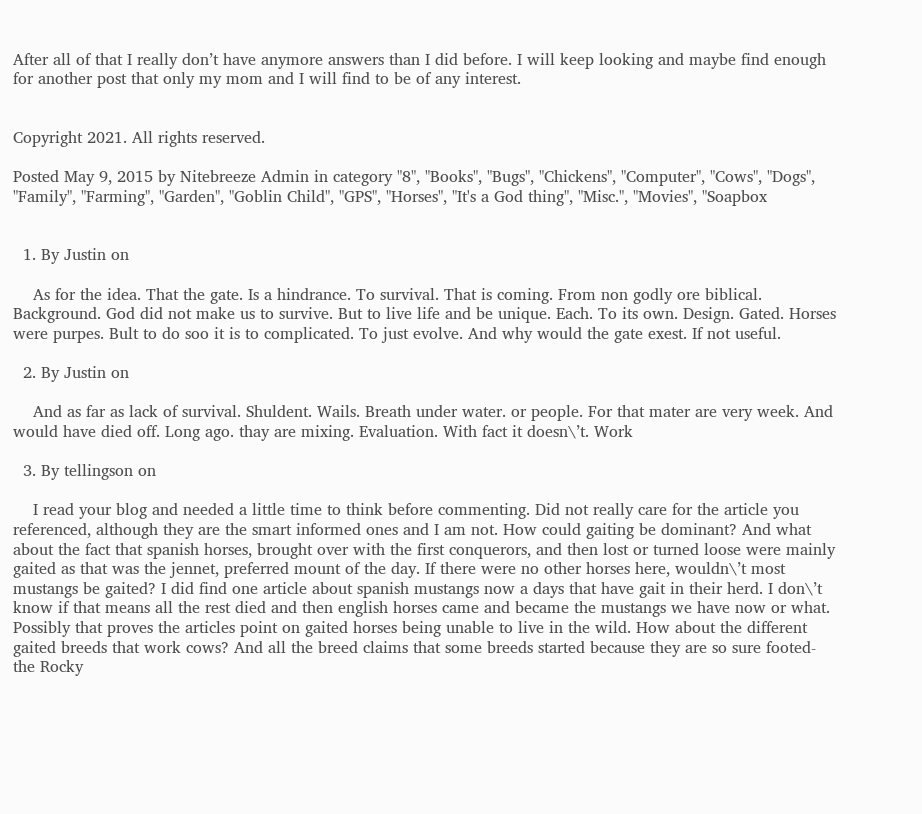After all of that I really don’t have anymore answers than I did before. I will keep looking and maybe find enough for another post that only my mom and I will find to be of any interest.


Copyright 2021. All rights reserved.

Posted May 9, 2015 by Nitebreeze Admin in category "8", "Books", "Bugs", "Chickens", "Computer", "Cows", "Dogs", "Family", "Farming", "Garden", "Goblin Child", "GPS", "Horses", "It's a God thing", "Misc.", "Movies", "Soapbox


  1. By Justin on

    As for the idea. That the gate. Is a hindrance. To survival. That is coming. From non godly ore biblical. Background. God did not make us to survive. But to live life and be unique. Each. To its own. Design. Gated. Horses were purpes. Bult to do soo it is to complicated. To just evolve. And why would the gate exest. If not useful.

  2. By Justin on

    And as far as lack of survival. Shuldent. Wails. Breath under water. or people. For that mater are very week. And would have died off. Long ago. thay are mixing. Evaluation. With fact it doesn\’t. Work

  3. By tellingson on

    I read your blog and needed a little time to think before commenting. Did not really care for the article you referenced, although they are the smart informed ones and I am not. How could gaiting be dominant? And what about the fact that spanish horses, brought over with the first conquerors, and then lost or turned loose were mainly gaited as that was the jennet, preferred mount of the day. If there were no other horses here, wouldn\’t most mustangs be gaited? I did find one article about spanish mustangs now a days that have gait in their herd. I don\’t know if that means all the rest died and then english horses came and became the mustangs we have now or what. Possibly that proves the articles point on gaited horses being unable to live in the wild. How about the different gaited breeds that work cows? And all the breed claims that some breeds started because they are so sure footed- the Rocky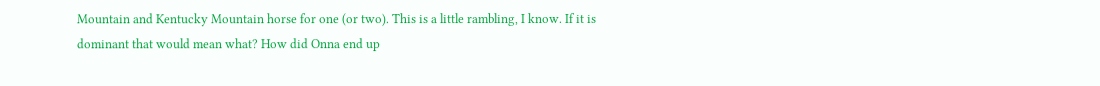Mountain and Kentucky Mountain horse for one (or two). This is a little rambling, I know. If it is dominant that would mean what? How did Onna end up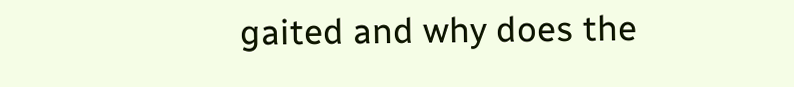gaited and why does the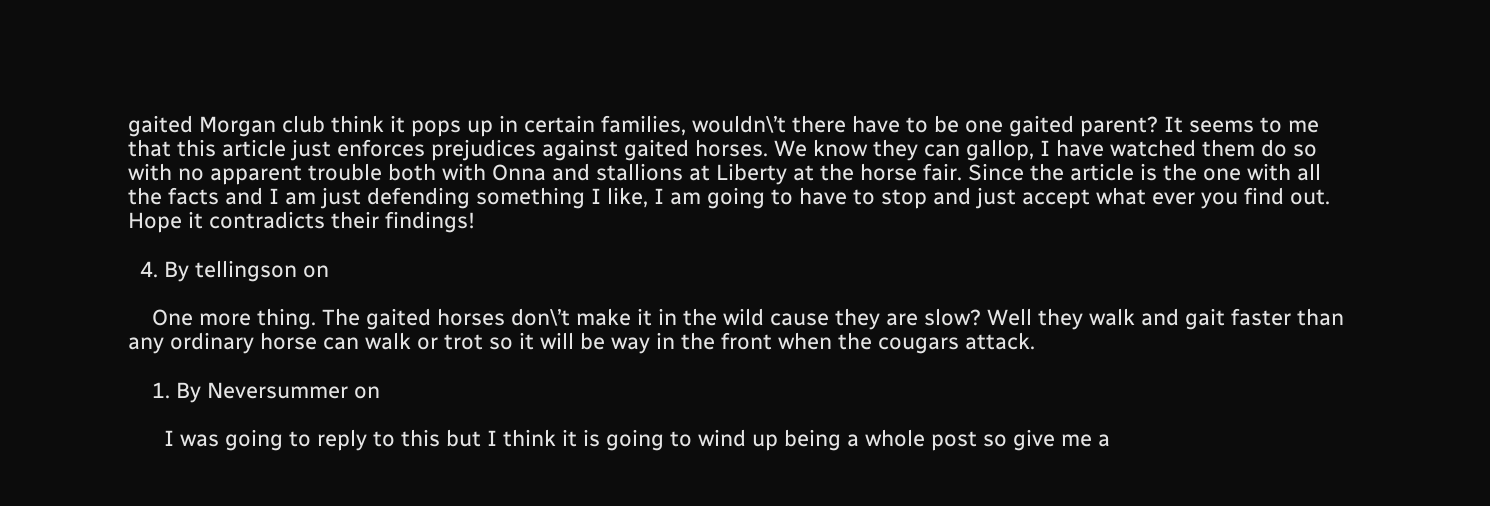gaited Morgan club think it pops up in certain families, wouldn\’t there have to be one gaited parent? It seems to me that this article just enforces prejudices against gaited horses. We know they can gallop, I have watched them do so with no apparent trouble both with Onna and stallions at Liberty at the horse fair. Since the article is the one with all the facts and I am just defending something I like, I am going to have to stop and just accept what ever you find out. Hope it contradicts their findings!

  4. By tellingson on

    One more thing. The gaited horses don\’t make it in the wild cause they are slow? Well they walk and gait faster than any ordinary horse can walk or trot so it will be way in the front when the cougars attack.

    1. By Neversummer on

      I was going to reply to this but I think it is going to wind up being a whole post so give me a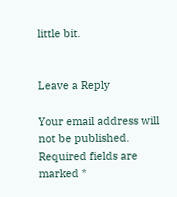little bit.


Leave a Reply

Your email address will not be published. Required fields are marked *